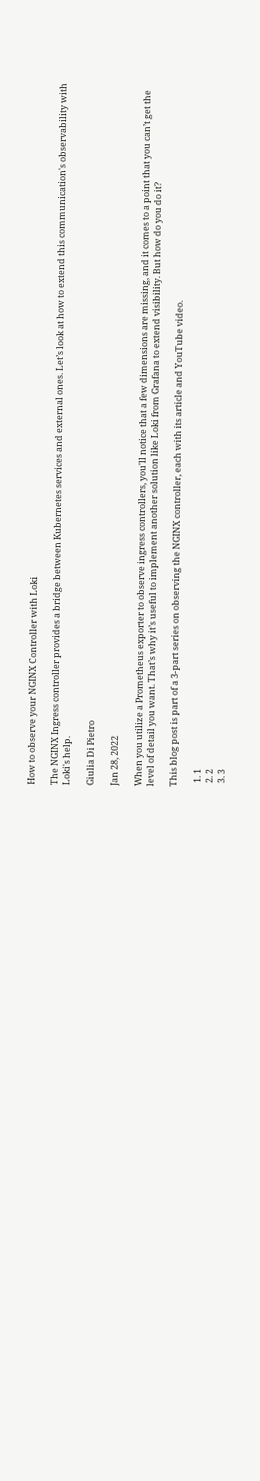How to observe your NGINX Controller with Loki

The NGINX Ingress controller provides a bridge between Kubernetes services and external ones. Let’s look at how to extend this communication's observability with Loki's help.

Giulia Di Pietro

Jan 28, 2022

When you utilize a Prometheus exporter to observe ingress controllers, you'll notice that a few dimensions are missing, and it comes to a point that you can’t get the level of detail you want. That’s why it’s useful to implement another solution like Loki from Grafana to extend visibility. But how do you do it?

This blog post is part of a 3-part series on observing the NGINX controller, each with its article and YouTube video.

  1. 1
  2. 2
  3. 3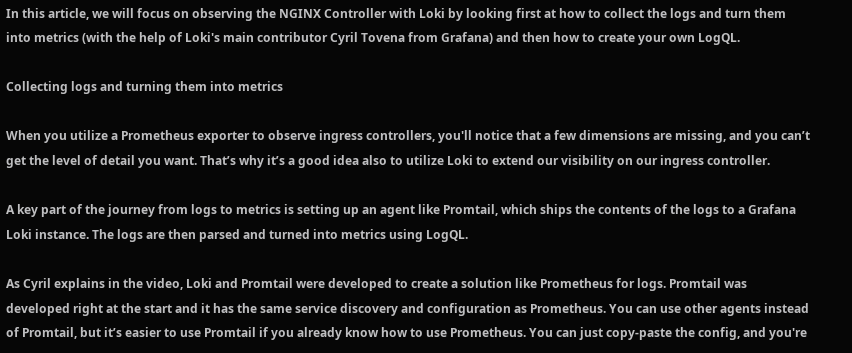In this article, we will focus on observing the NGINX Controller with Loki by looking first at how to collect the logs and turn them into metrics (with the help of Loki's main contributor Cyril Tovena from Grafana) and then how to create your own LogQL.

Collecting logs and turning them into metrics

When you utilize a Prometheus exporter to observe ingress controllers, you'll notice that a few dimensions are missing, and you can’t get the level of detail you want. That’s why it’s a good idea also to utilize Loki to extend our visibility on our ingress controller.

A key part of the journey from logs to metrics is setting up an agent like Promtail, which ships the contents of the logs to a Grafana Loki instance. The logs are then parsed and turned into metrics using LogQL.

As Cyril explains in the video, Loki and Promtail were developed to create a solution like Prometheus for logs. Promtail was developed right at the start and it has the same service discovery and configuration as Prometheus. You can use other agents instead of Promtail, but it’s easier to use Promtail if you already know how to use Prometheus. You can just copy-paste the config, and you're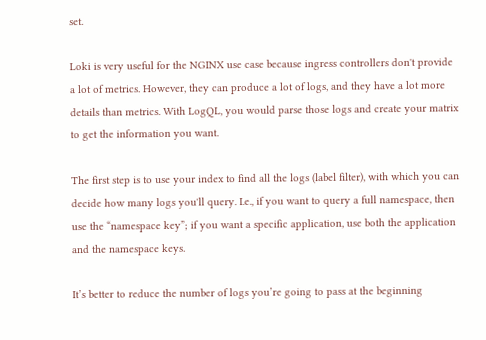set.

Loki is very useful for the NGINX use case because ingress controllers don't provide a lot of metrics. However, they can produce a lot of logs, and they have a lot more details than metrics. With LogQL, you would parse those logs and create your matrix to get the information you want.

The first step is to use your index to find all the logs (label filter), with which you can decide how many logs you'll query. I.e., if you want to query a full namespace, then use the “namespace key”; if you want a specific application, use both the application and the namespace keys.

It’s better to reduce the number of logs you’re going to pass at the beginning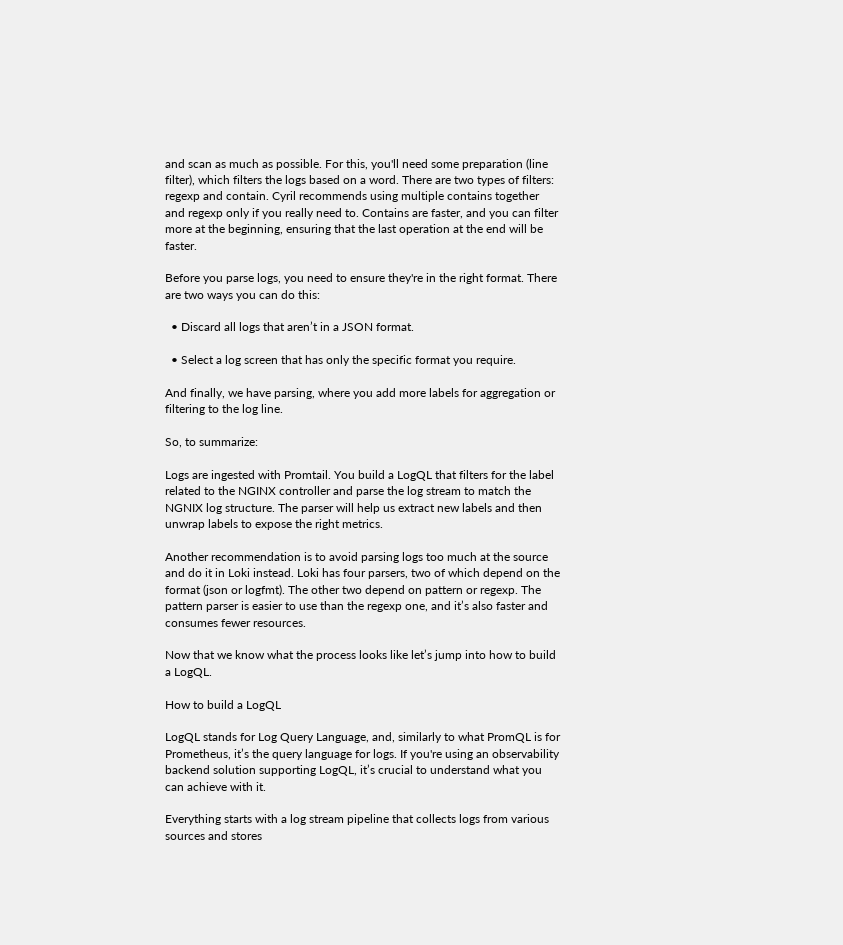and scan as much as possible. For this, you'll need some preparation (line filter), which filters the logs based on a word. There are two types of filters: regexp and contain. Cyril recommends using multiple contains together and regexp only if you really need to. Contains are faster, and you can filter more at the beginning, ensuring that the last operation at the end will be faster.

Before you parse logs, you need to ensure they're in the right format. There are two ways you can do this:

  • Discard all logs that aren’t in a JSON format.

  • Select a log screen that has only the specific format you require.

And finally, we have parsing, where you add more labels for aggregation or filtering to the log line.

So, to summarize:

Logs are ingested with Promtail. You build a LogQL that filters for the label related to the NGINX controller and parse the log stream to match the NGNIX log structure. The parser will help us extract new labels and then unwrap labels to expose the right metrics.

Another recommendation is to avoid parsing logs too much at the source and do it in Loki instead. Loki has four parsers, two of which depend on the format (json or logfmt). The other two depend on pattern or regexp. The pattern parser is easier to use than the regexp one, and it’s also faster and consumes fewer resources.

Now that we know what the process looks like let’s jump into how to build a LogQL.

How to build a LogQL

LogQL stands for Log Query Language, and, similarly to what PromQL is for Prometheus, it’s the query language for logs. If you're using an observability backend solution supporting LogQL, it’s crucial to understand what you can achieve with it.

Everything starts with a log stream pipeline that collects logs from various sources and stores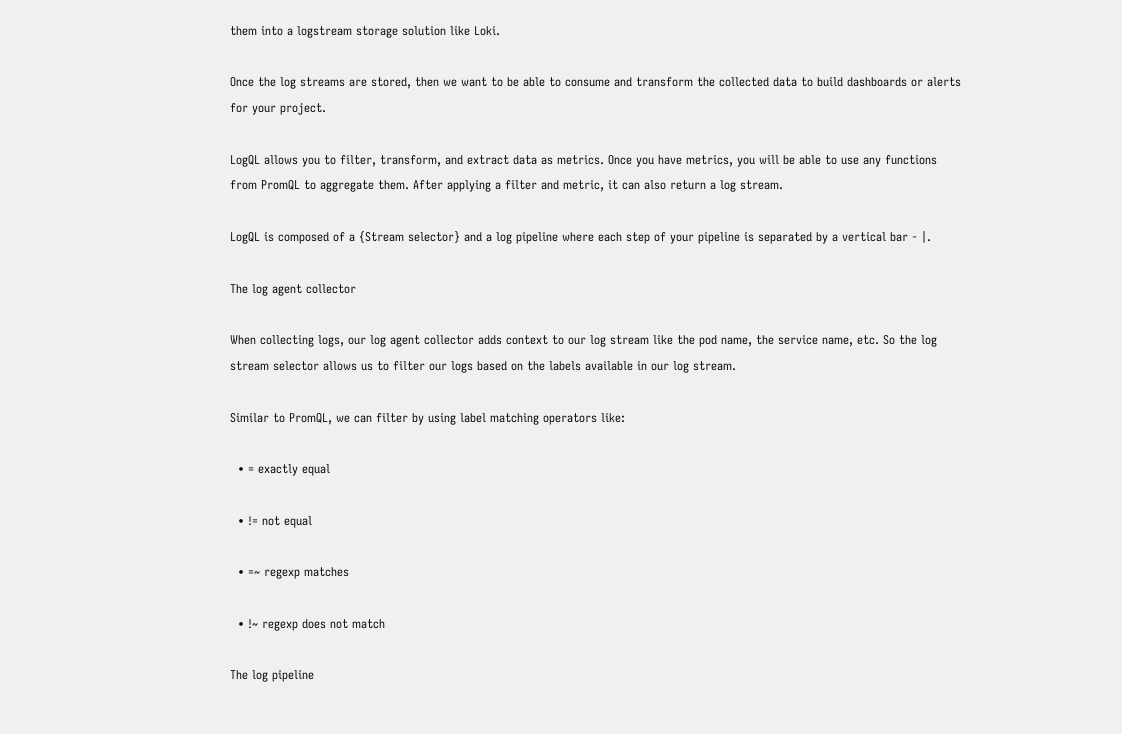them into a logstream storage solution like Loki.

Once the log streams are stored, then we want to be able to consume and transform the collected data to build dashboards or alerts for your project.

LogQL allows you to filter, transform, and extract data as metrics. Once you have metrics, you will be able to use any functions from PromQL to aggregate them. After applying a filter and metric, it can also return a log stream.

LogQL is composed of a {Stream selector} and a log pipeline where each step of your pipeline is separated by a vertical bar - |.

The log agent collector

When collecting logs, our log agent collector adds context to our log stream like the pod name, the service name, etc. So the log stream selector allows us to filter our logs based on the labels available in our log stream.

Similar to PromQL, we can filter by using label matching operators like:

  • = exactly equal

  • != not equal

  • =~ regexp matches

  • !~ regexp does not match

The log pipeline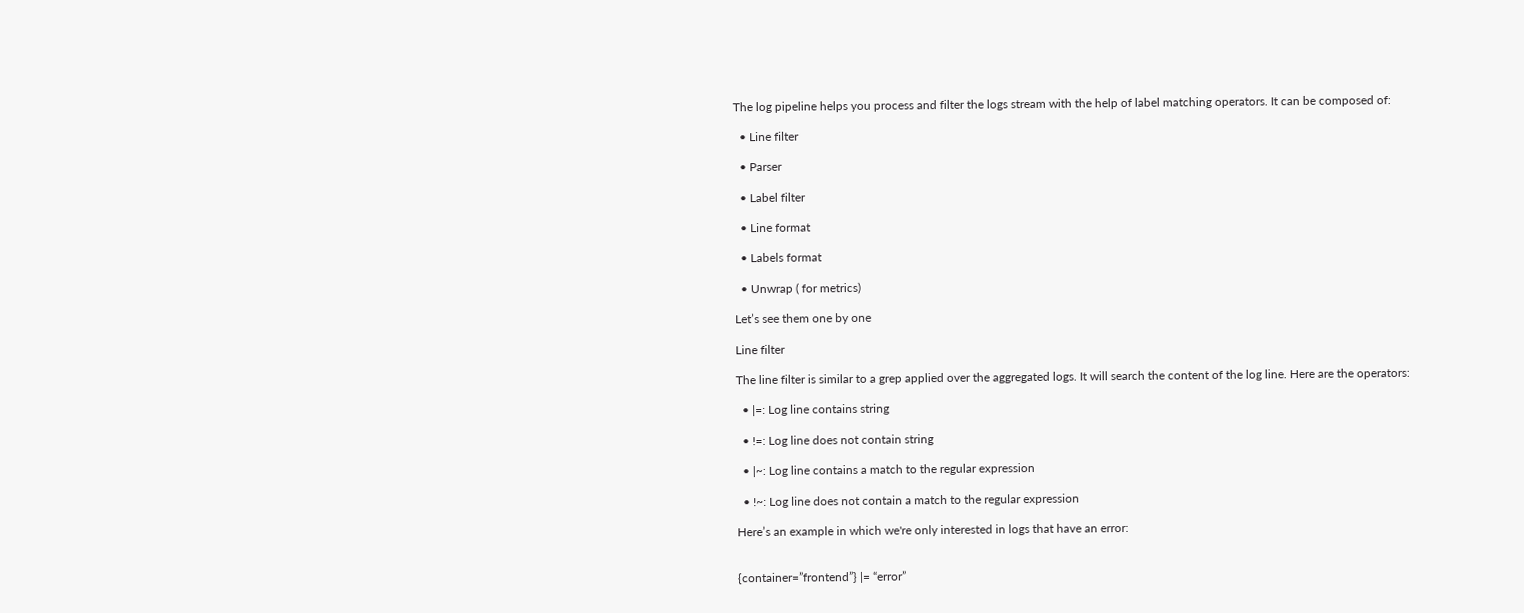The log pipeline helps you process and filter the logs stream with the help of label matching operators. It can be composed of:

  • Line filter

  • Parser

  • Label filter

  • Line format

  • Labels format

  • Unwrap ( for metrics)

Let’s see them one by one

Line filter

The line filter is similar to a grep applied over the aggregated logs. It will search the content of the log line. Here are the operators:

  • |=: Log line contains string

  • !=: Log line does not contain string

  • |~: Log line contains a match to the regular expression

  • !~: Log line does not contain a match to the regular expression

Here’s an example in which we're only interested in logs that have an error:


{container=”frontend”} |= “error”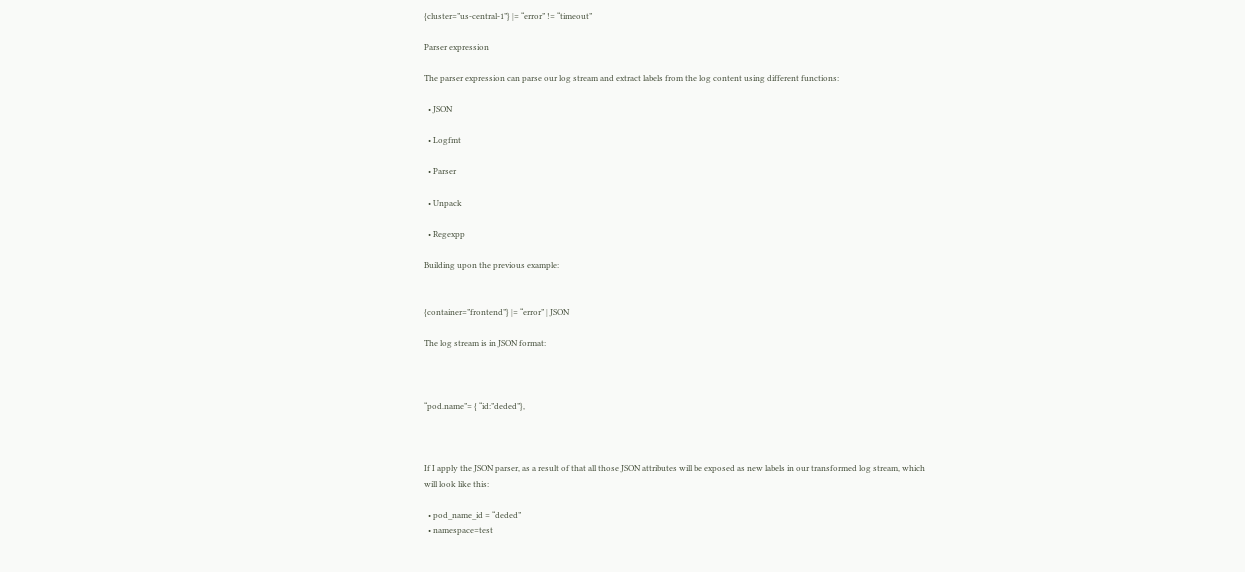{cluster=”us-central-1”} |= “error” != “timeout”

Parser expression

The parser expression can parse our log stream and extract labels from the log content using different functions:

  • JSON

  • Logfmt

  • Parser

  • Unpack

  • Regexpp

Building upon the previous example:


{container=”frontend”} |= “error” | JSON

The log stream is in JSON format:



“pod.name”= { “id:”deded”},



If I apply the JSON parser, as a result of that all those JSON attributes will be exposed as new labels in our transformed log stream, which will look like this:

  • pod_name_id = “deded”
  • namespace=test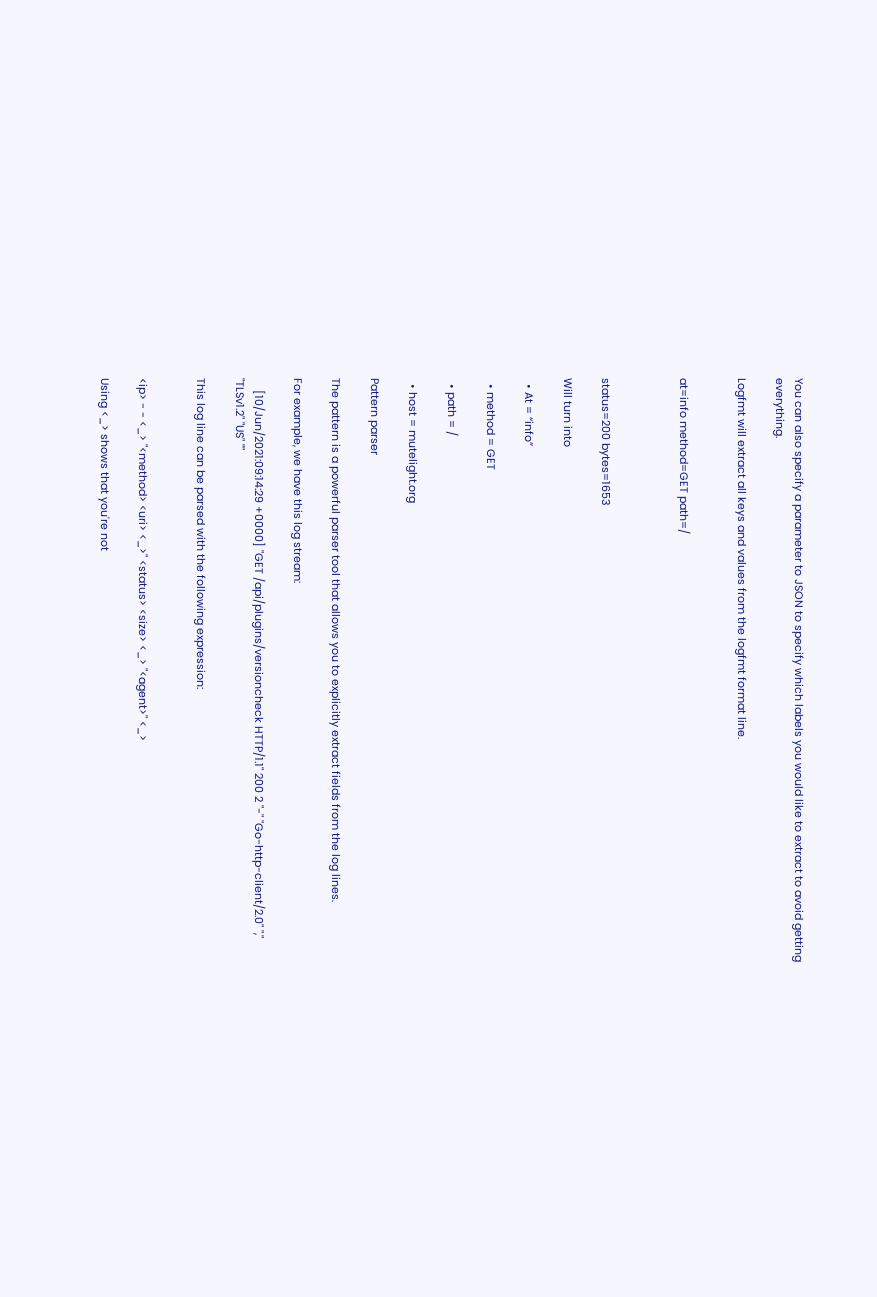You can also specify a parameter to JSON to specify which labels you would like to extract to avoid getting everything.

Logfmt will extract all keys and values from the logfmt format line.


at=info method=GET path=/



status=200 bytes=1653

Will turn into

  • At = “info”

  • method = GET

  • path = /

  • host = mutelight.org

Pattern parser

The pattern is a powerful parser tool that allows you to explicitly extract fields from the log lines.

For example, we have this log stream:

    [10/Jun/2021:09:14:29 +0000] "GET /api/plugins/versioncheck HTTP/1.1" 200 2 "-" "Go-http-client/2.0" "," "TLSv1.2" "US" ""

This log line can be parsed with the following expression:


<ip> - - <_> "<method> <uri> <_>" <status> <size> <_> "<agent>" <_>

Using <_> shows that you're not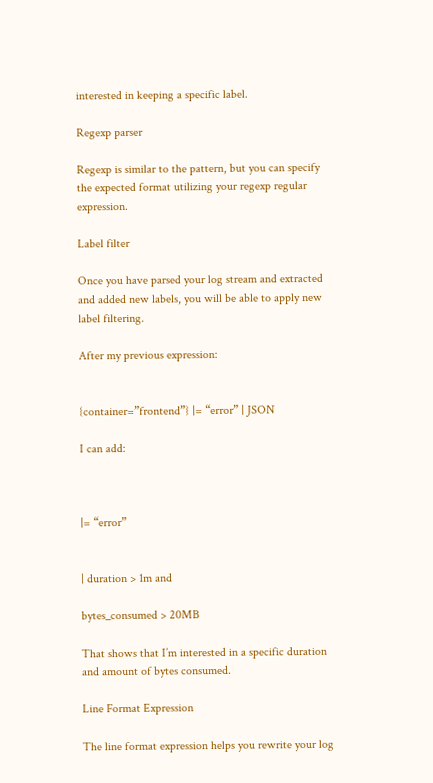interested in keeping a specific label.

Regexp parser

Regexp is similar to the pattern, but you can specify the expected format utilizing your regexp regular expression.

Label filter

Once you have parsed your log stream and extracted and added new labels, you will be able to apply new label filtering.

After my previous expression:


{container=”frontend”} |= “error” | JSON

I can add:



|= “error”


| duration > 1m and

bytes_consumed > 20MB

That shows that I’m interested in a specific duration and amount of bytes consumed.

Line Format Expression

The line format expression helps you rewrite your log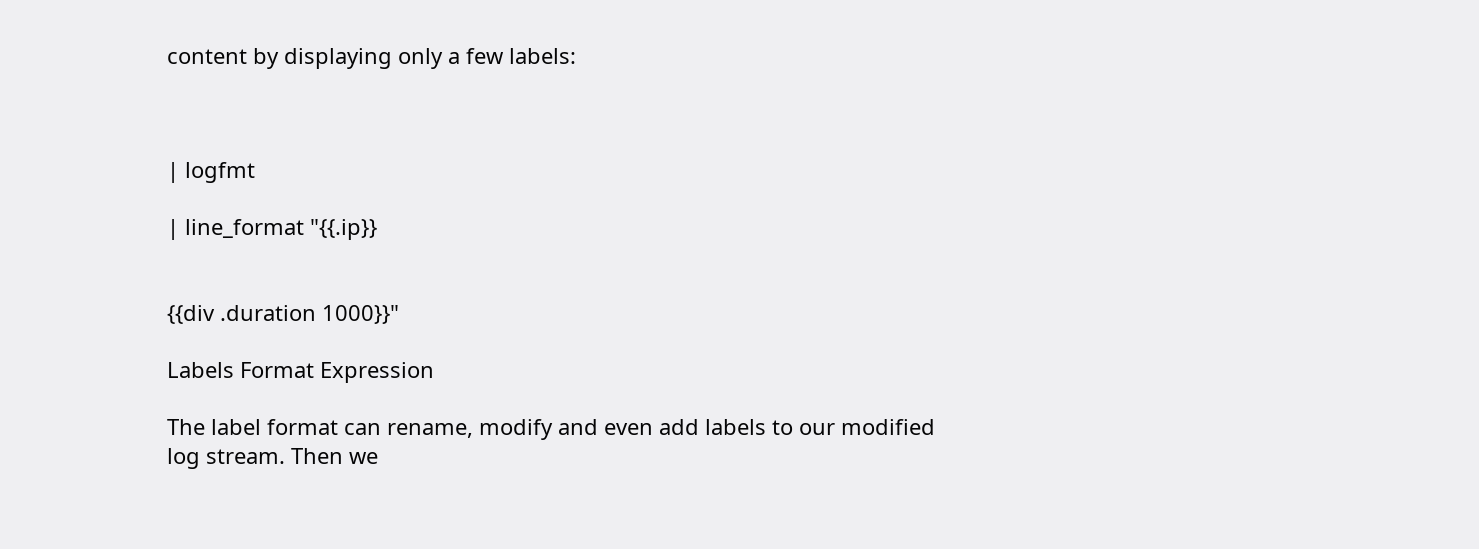content by displaying only a few labels:



| logfmt

| line_format "{{.ip}}


{{div .duration 1000}}"

Labels Format Expression

The label format can rename, modify and even add labels to our modified log stream. Then we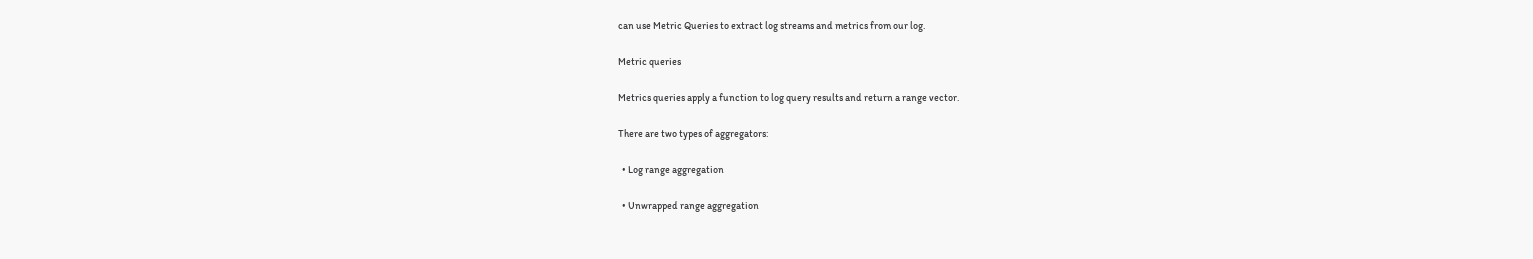can use Metric Queries to extract log streams and metrics from our log.

Metric queries

Metrics queries apply a function to log query results and return a range vector.

There are two types of aggregators:

  • Log range aggregation

  • Unwrapped range aggregation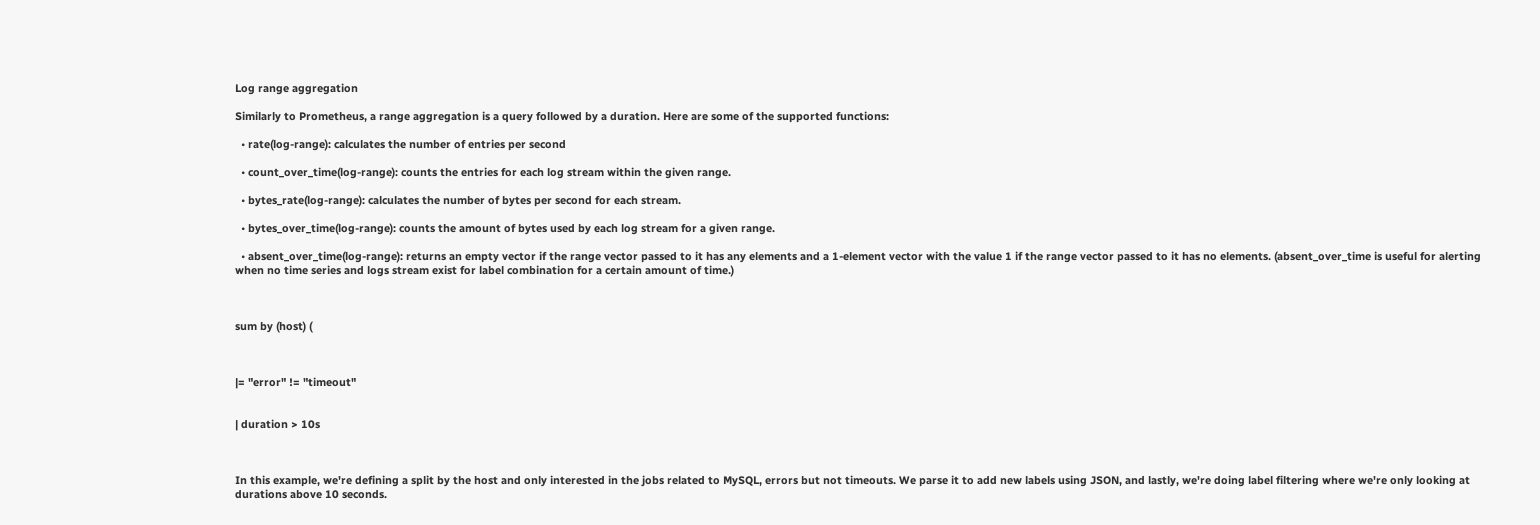Log range aggregation

Similarly to Prometheus, a range aggregation is a query followed by a duration. Here are some of the supported functions:

  • rate(log-range): calculates the number of entries per second

  • count_over_time(log-range): counts the entries for each log stream within the given range.

  • bytes_rate(log-range): calculates the number of bytes per second for each stream.

  • bytes_over_time(log-range): counts the amount of bytes used by each log stream for a given range.

  • absent_over_time(log-range): returns an empty vector if the range vector passed to it has any elements and a 1-element vector with the value 1 if the range vector passed to it has no elements. (absent_over_time is useful for alerting when no time series and logs stream exist for label combination for a certain amount of time.)



sum by (host) (



|= "error" != "timeout"


| duration > 10s



In this example, we're defining a split by the host and only interested in the jobs related to MySQL, errors but not timeouts. We parse it to add new labels using JSON, and lastly, we're doing label filtering where we're only looking at durations above 10 seconds.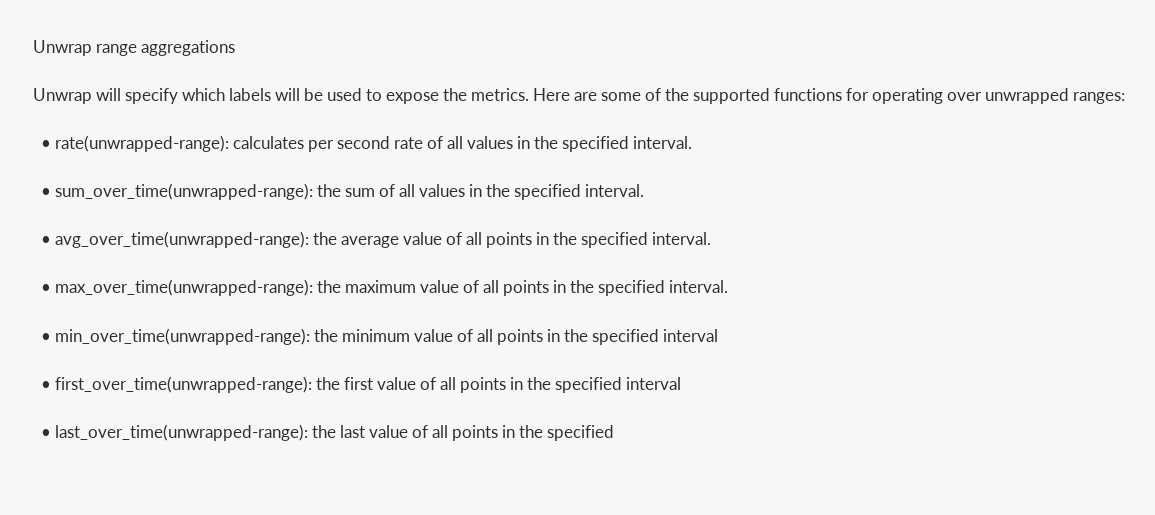Unwrap range aggregations

Unwrap will specify which labels will be used to expose the metrics. Here are some of the supported functions for operating over unwrapped ranges:

  • rate(unwrapped-range): calculates per second rate of all values in the specified interval.

  • sum_over_time(unwrapped-range): the sum of all values in the specified interval.

  • avg_over_time(unwrapped-range): the average value of all points in the specified interval.

  • max_over_time(unwrapped-range): the maximum value of all points in the specified interval.

  • min_over_time(unwrapped-range): the minimum value of all points in the specified interval

  • first_over_time(unwrapped-range): the first value of all points in the specified interval

  • last_over_time(unwrapped-range): the last value of all points in the specified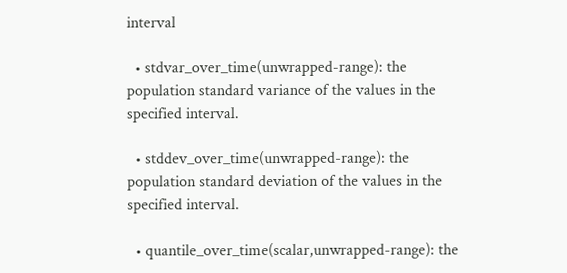interval

  • stdvar_over_time(unwrapped-range): the population standard variance of the values in the specified interval.

  • stddev_over_time(unwrapped-range): the population standard deviation of the values in the specified interval.

  • quantile_over_time(scalar,unwrapped-range): the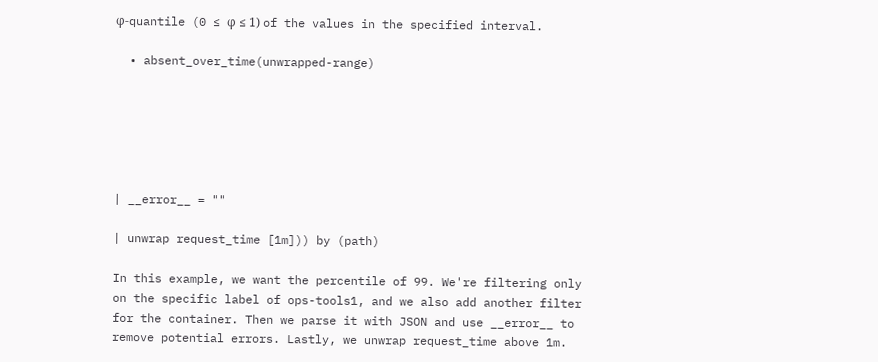φ-quantile (0 ≤ φ ≤ 1) of the values in the specified interval.

  • absent_over_time(unwrapped-range)






| __error__ = ""

| unwrap request_time [1m])) by (path)

In this example, we want the percentile of 99. We're filtering only on the specific label of ops-tools1, and we also add another filter for the container. Then we parse it with JSON and use __error__ to remove potential errors. Lastly, we unwrap request_time above 1m.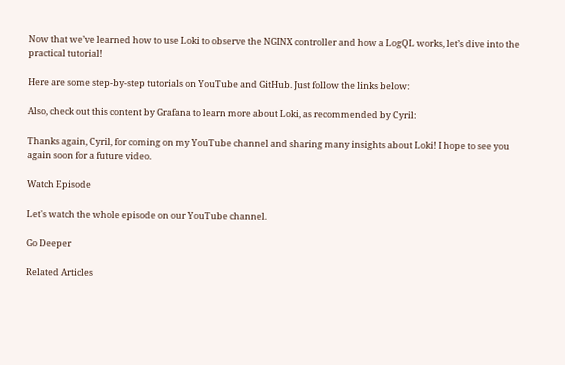Now that we’ve learned how to use Loki to observe the NGINX controller and how a LogQL works, let’s dive into the practical tutorial!

Here are some step-by-step tutorials on YouTube and GitHub. Just follow the links below:

Also, check out this content by Grafana to learn more about Loki, as recommended by Cyril:

Thanks again, Cyril, for coming on my YouTube channel and sharing many insights about Loki! I hope to see you again soon for a future video.

Watch Episode

Let's watch the whole episode on our YouTube channel.

Go Deeper

Related Articles